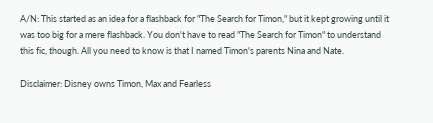A/N: This started as an idea for a flashback for "The Search for Timon," but it kept growing until it was too big for a mere flashback. You don't have to read "The Search for Timon" to understand this fic, though. All you need to know is that I named Timon's parents Nina and Nate.

Disclaimer: Disney owns Timon, Max and Fearless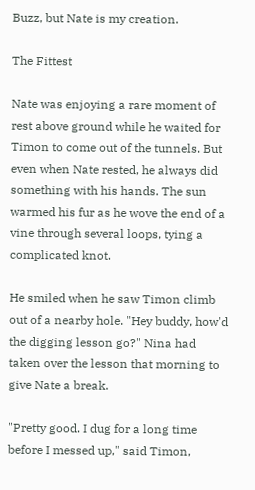Buzz, but Nate is my creation.

The Fittest

Nate was enjoying a rare moment of rest above ground while he waited for Timon to come out of the tunnels. But even when Nate rested, he always did something with his hands. The sun warmed his fur as he wove the end of a vine through several loops, tying a complicated knot.

He smiled when he saw Timon climb out of a nearby hole. "Hey buddy, how'd the digging lesson go?" Nina had taken over the lesson that morning to give Nate a break.

"Pretty good. I dug for a long time before I messed up," said Timon,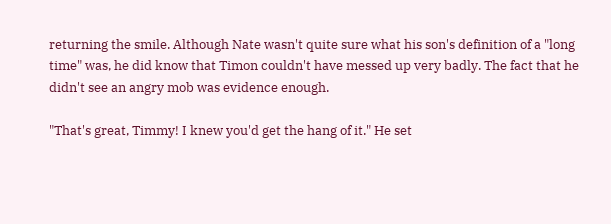returning the smile. Although Nate wasn't quite sure what his son's definition of a "long time" was, he did know that Timon couldn't have messed up very badly. The fact that he didn't see an angry mob was evidence enough.

"That's great, Timmy! I knew you'd get the hang of it." He set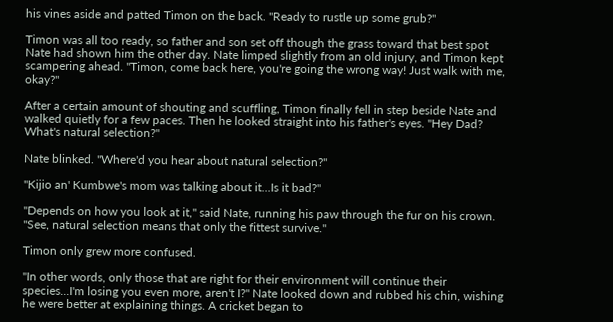his vines aside and patted Timon on the back. "Ready to rustle up some grub?"

Timon was all too ready, so father and son set off though the grass toward that best spot Nate had shown him the other day. Nate limped slightly from an old injury, and Timon kept scampering ahead. "Timon, come back here, you're going the wrong way! Just walk with me, okay?"

After a certain amount of shouting and scuffling, Timon finally fell in step beside Nate and walked quietly for a few paces. Then he looked straight into his father's eyes. "Hey Dad? What's natural selection?"

Nate blinked. "Where'd you hear about natural selection?"

"Kijio an' Kumbwe's mom was talking about it...Is it bad?"

"Depends on how you look at it," said Nate, running his paw through the fur on his crown. "See, natural selection means that only the fittest survive."

Timon only grew more confused.

"In other words, only those that are right for their environment will continue their species...I'm losing you even more, aren't I?" Nate looked down and rubbed his chin, wishing he were better at explaining things. A cricket began to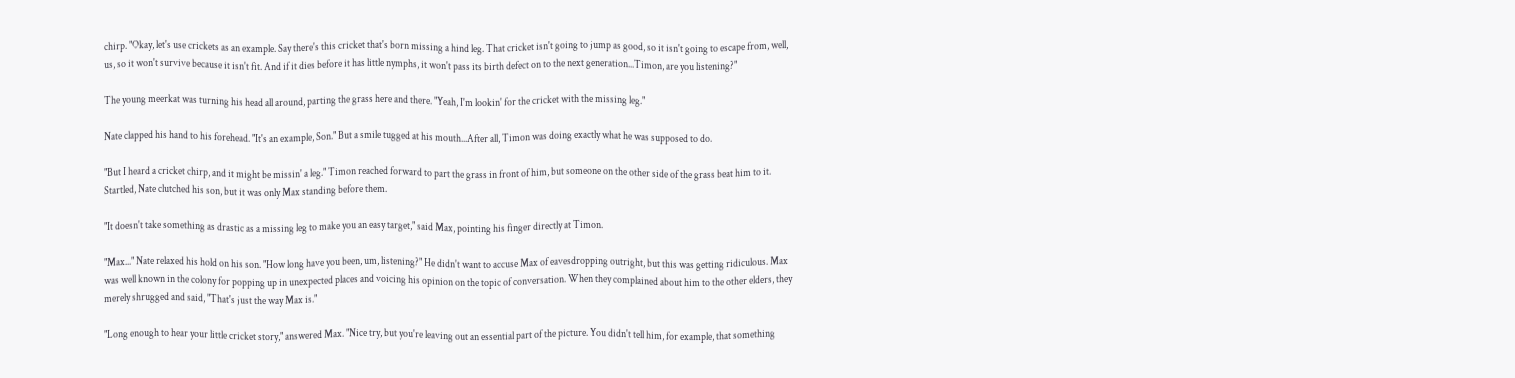chirp. "Okay, let's use crickets as an example. Say there's this cricket that's born missing a hind leg. That cricket isn't going to jump as good, so it isn't going to escape from, well, us, so it won't survive because it isn't fit. And if it dies before it has little nymphs, it won't pass its birth defect on to the next generation...Timon, are you listening?"

The young meerkat was turning his head all around, parting the grass here and there. "Yeah, I'm lookin' for the cricket with the missing leg."

Nate clapped his hand to his forehead. "It's an example, Son." But a smile tugged at his mouth...After all, Timon was doing exactly what he was supposed to do.

"But I heard a cricket chirp, and it might be missin' a leg." Timon reached forward to part the grass in front of him, but someone on the other side of the grass beat him to it. Startled, Nate clutched his son, but it was only Max standing before them.

"It doesn't take something as drastic as a missing leg to make you an easy target," said Max, pointing his finger directly at Timon.

"Max..." Nate relaxed his hold on his son. "How long have you been, um, listening?" He didn't want to accuse Max of eavesdropping outright, but this was getting ridiculous. Max was well known in the colony for popping up in unexpected places and voicing his opinion on the topic of conversation. When they complained about him to the other elders, they merely shrugged and said, "That's just the way Max is."

"Long enough to hear your little cricket story," answered Max. "Nice try, but you're leaving out an essential part of the picture. You didn't tell him, for example, that something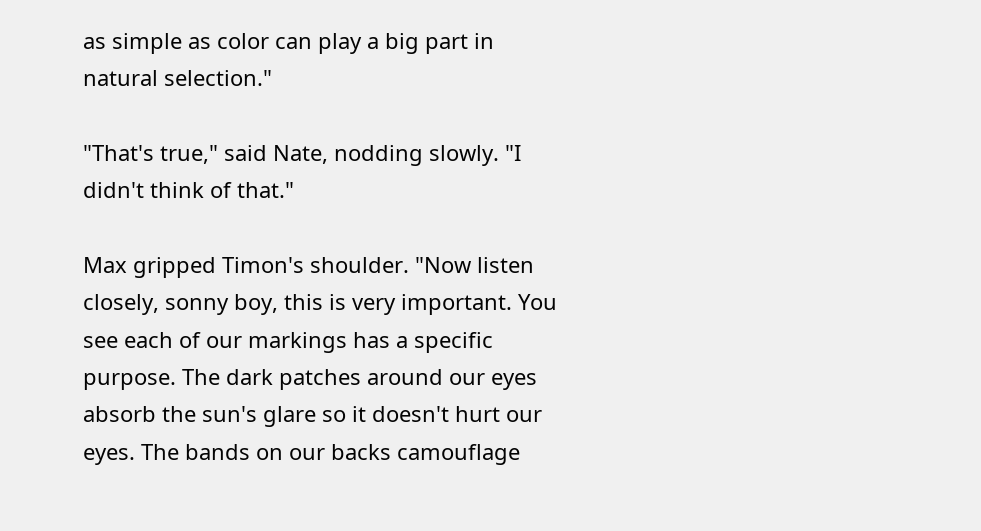as simple as color can play a big part in natural selection."

"That's true," said Nate, nodding slowly. "I didn't think of that."

Max gripped Timon's shoulder. "Now listen closely, sonny boy, this is very important. You see each of our markings has a specific purpose. The dark patches around our eyes absorb the sun's glare so it doesn't hurt our eyes. The bands on our backs camouflage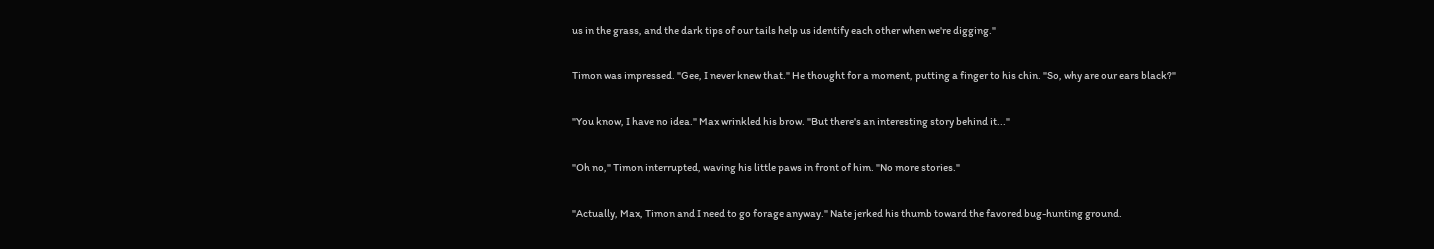us in the grass, and the dark tips of our tails help us identify each other when we're digging."

Timon was impressed. "Gee, I never knew that." He thought for a moment, putting a finger to his chin. "So, why are our ears black?"

"You know, I have no idea." Max wrinkled his brow. "But there's an interesting story behind it..."

"Oh no," Timon interrupted, waving his little paws in front of him. "No more stories."

"Actually, Max, Timon and I need to go forage anyway." Nate jerked his thumb toward the favored bug-hunting ground.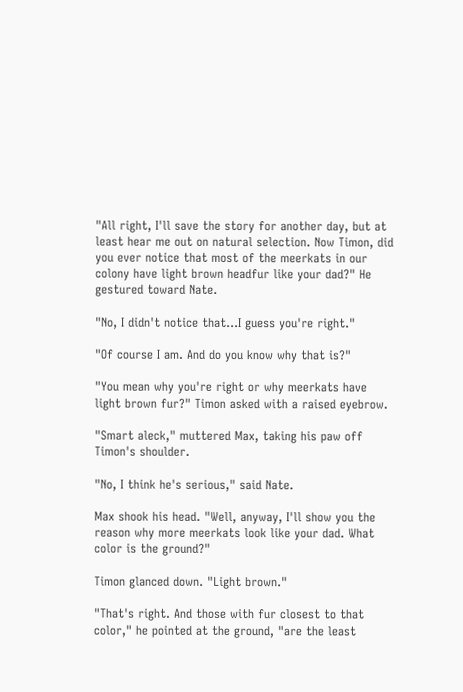"All right, I'll save the story for another day, but at least hear me out on natural selection. Now Timon, did you ever notice that most of the meerkats in our colony have light brown headfur like your dad?" He gestured toward Nate.

"No, I didn't notice that...I guess you're right."

"Of course I am. And do you know why that is?"

"You mean why you're right or why meerkats have light brown fur?" Timon asked with a raised eyebrow.

"Smart aleck," muttered Max, taking his paw off Timon's shoulder.

"No, I think he's serious," said Nate.

Max shook his head. "Well, anyway, I'll show you the reason why more meerkats look like your dad. What color is the ground?"

Timon glanced down. "Light brown."

"That's right. And those with fur closest to that color," he pointed at the ground, "are the least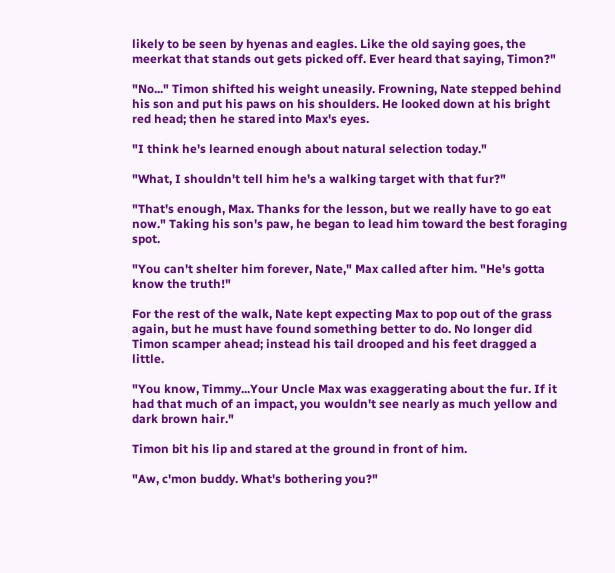likely to be seen by hyenas and eagles. Like the old saying goes, the meerkat that stands out gets picked off. Ever heard that saying, Timon?"

"No..." Timon shifted his weight uneasily. Frowning, Nate stepped behind his son and put his paws on his shoulders. He looked down at his bright red head; then he stared into Max's eyes.

"I think he's learned enough about natural selection today."

"What, I shouldn't tell him he's a walking target with that fur?"

"That's enough, Max. Thanks for the lesson, but we really have to go eat now." Taking his son's paw, he began to lead him toward the best foraging spot.

"You can't shelter him forever, Nate," Max called after him. "He's gotta know the truth!"

For the rest of the walk, Nate kept expecting Max to pop out of the grass again, but he must have found something better to do. No longer did Timon scamper ahead; instead his tail drooped and his feet dragged a little.

"You know, Timmy...Your Uncle Max was exaggerating about the fur. If it had that much of an impact, you wouldn't see nearly as much yellow and dark brown hair."

Timon bit his lip and stared at the ground in front of him.

"Aw, c'mon buddy. What's bothering you?"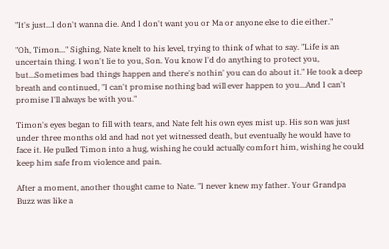"It's just...I don't wanna die. And I don't want you or Ma or anyone else to die either."

"Oh, Timon..." Sighing, Nate knelt to his level, trying to think of what to say. "Life is an uncertain thing. I won't lie to you, Son. You know I'd do anything to protect you, but...Sometimes bad things happen and there's nothin' you can do about it." He took a deep breath and continued, "I can't promise nothing bad will ever happen to you...And I can't promise I'll always be with you."

Timon's eyes began to fill with tears, and Nate felt his own eyes mist up. His son was just under three months old and had not yet witnessed death, but eventually he would have to face it. He pulled Timon into a hug, wishing he could actually comfort him, wishing he could keep him safe from violence and pain.

After a moment, another thought came to Nate. "I never knew my father. Your Grandpa Buzz was like a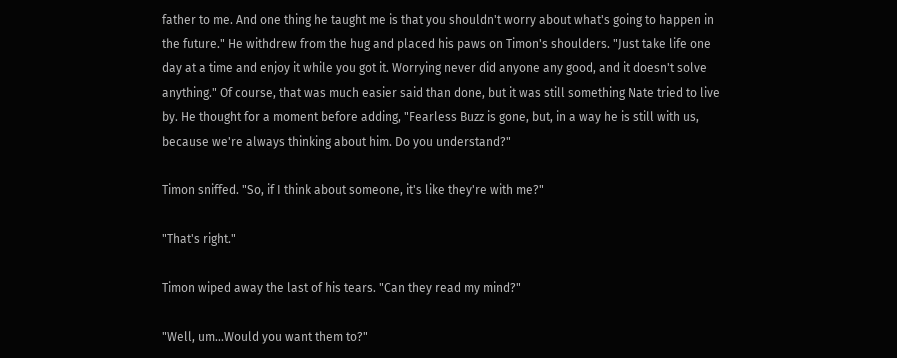father to me. And one thing he taught me is that you shouldn't worry about what's going to happen in the future." He withdrew from the hug and placed his paws on Timon's shoulders. "Just take life one day at a time and enjoy it while you got it. Worrying never did anyone any good, and it doesn't solve anything." Of course, that was much easier said than done, but it was still something Nate tried to live by. He thought for a moment before adding, "Fearless Buzz is gone, but, in a way he is still with us, because we're always thinking about him. Do you understand?"

Timon sniffed. "So, if I think about someone, it's like they're with me?"

"That's right."

Timon wiped away the last of his tears. "Can they read my mind?"

"Well, um...Would you want them to?"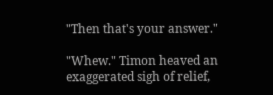"Then that's your answer."

"Whew." Timon heaved an exaggerated sigh of relief,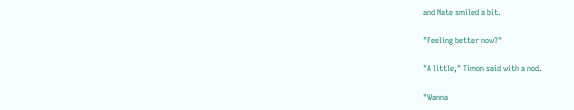and Nate smiled a bit.

"Feeling better now?"

"A little," Timon said with a nod.

"Wanna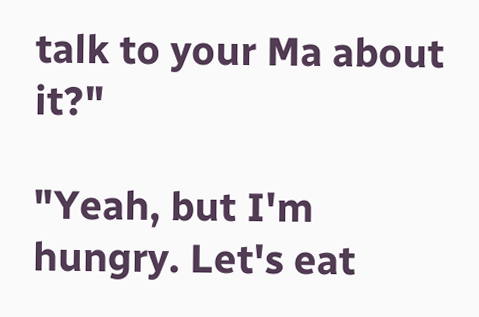talk to your Ma about it?"

"Yeah, but I'm hungry. Let's eat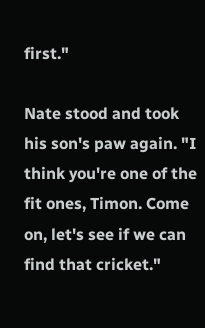first."

Nate stood and took his son's paw again. "I think you're one of the fit ones, Timon. Come on, let's see if we can find that cricket."